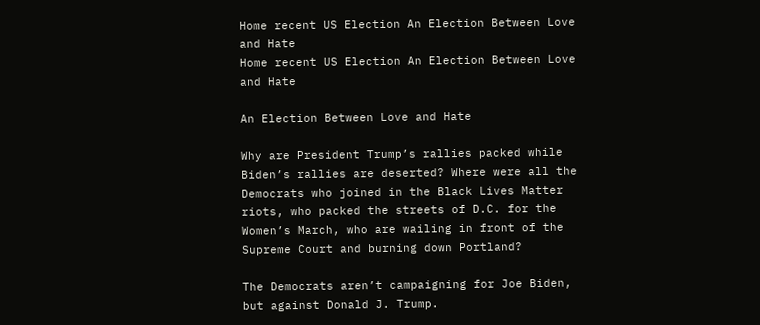Home recent US Election An Election Between Love and Hate
Home recent US Election An Election Between Love and Hate

An Election Between Love and Hate

Why are President Trump’s rallies packed while Biden’s rallies are deserted? Where were all the Democrats who joined in the Black Lives Matter riots, who packed the streets of D.C. for the Women’s March, who are wailing in front of the Supreme Court and burning down Portland?

The Democrats aren’t campaigning for Joe Biden, but against Donald J. Trump.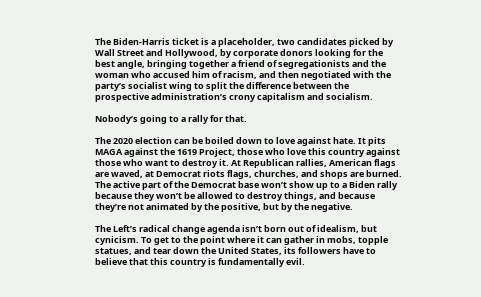The Biden-Harris ticket is a placeholder, two candidates picked by Wall Street and Hollywood, by corporate donors looking for the best angle, bringing together a friend of segregationists and the woman who accused him of racism, and then negotiated with the party’s socialist wing to split the difference between the prospective administration’s crony capitalism and socialism.

Nobody’s going to a rally for that.

The 2020 election can be boiled down to love against hate. It pits MAGA against the 1619 Project, those who love this country against those who want to destroy it. At Republican rallies, American flags are waved, at Democrat riots flags, churches, and shops are burned. The active part of the Democrat base won’t show up to a Biden rally because they won’t be allowed to destroy things, and because they’re not animated by the positive, but by the negative.

The Left’s radical change agenda isn’t born out of idealism, but cynicism. To get to the point where it can gather in mobs, topple statues, and tear down the United States, its followers have to believe that this country is fundamentally evil.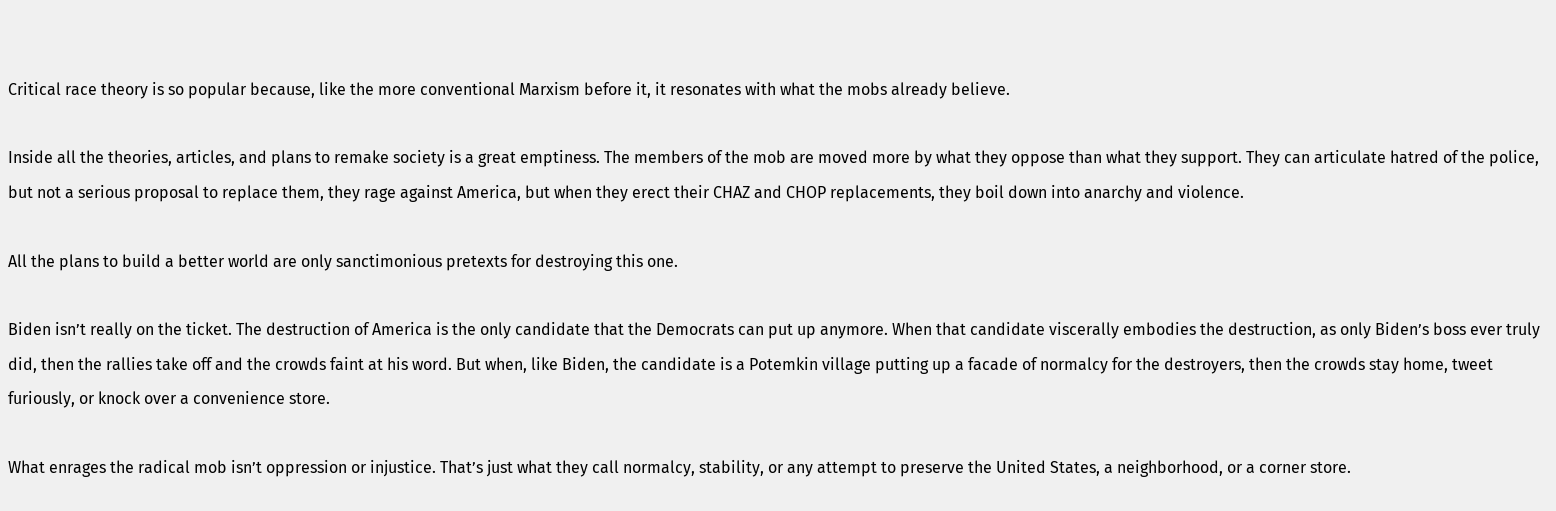Critical race theory is so popular because, like the more conventional Marxism before it, it resonates with what the mobs already believe.

Inside all the theories, articles, and plans to remake society is a great emptiness. The members of the mob are moved more by what they oppose than what they support. They can articulate hatred of the police, but not a serious proposal to replace them, they rage against America, but when they erect their CHAZ and CHOP replacements, they boil down into anarchy and violence.

All the plans to build a better world are only sanctimonious pretexts for destroying this one.

Biden isn’t really on the ticket. The destruction of America is the only candidate that the Democrats can put up anymore. When that candidate viscerally embodies the destruction, as only Biden’s boss ever truly did, then the rallies take off and the crowds faint at his word. But when, like Biden, the candidate is a Potemkin village putting up a facade of normalcy for the destroyers, then the crowds stay home, tweet furiously, or knock over a convenience store.

What enrages the radical mob isn’t oppression or injustice. That’s just what they call normalcy, stability, or any attempt to preserve the United States, a neighborhood, or a corner store.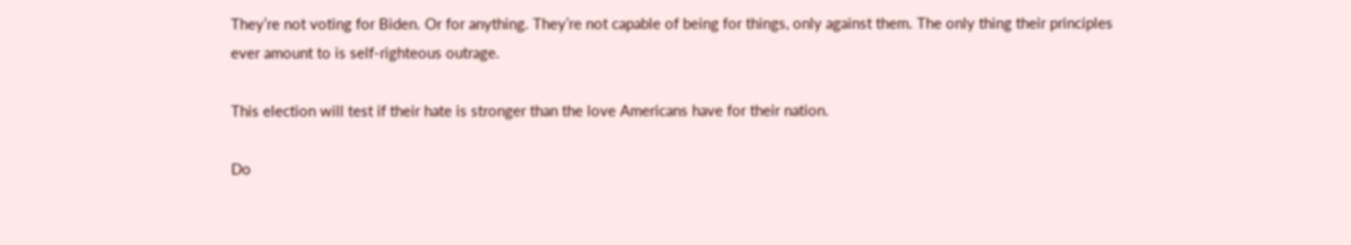They’re not voting for Biden. Or for anything. They’re not capable of being for things, only against them. The only thing their principles ever amount to is self-righteous outrage.

This election will test if their hate is stronger than the love Americans have for their nation.

Do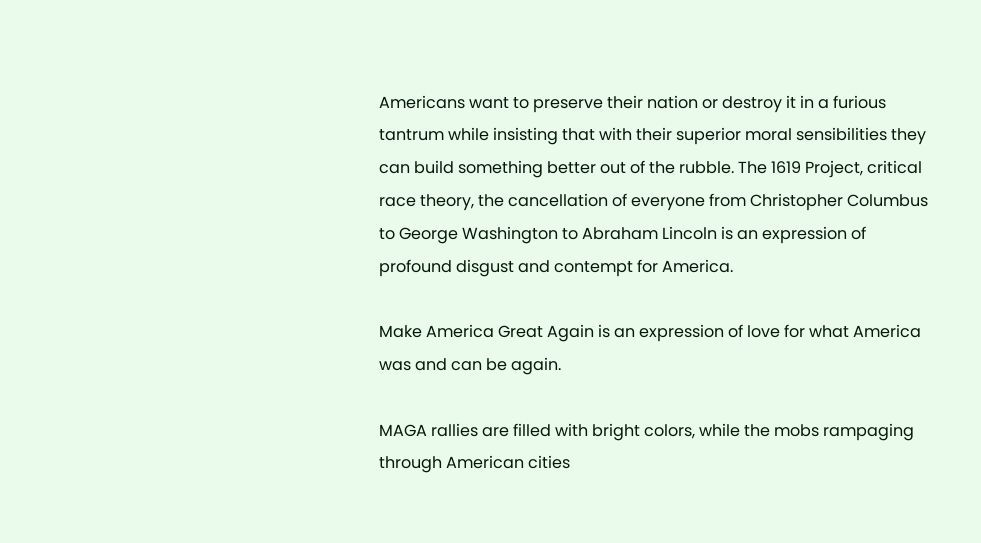Americans want to preserve their nation or destroy it in a furious tantrum while insisting that with their superior moral sensibilities they can build something better out of the rubble. The 1619 Project, critical race theory, the cancellation of everyone from Christopher Columbus to George Washington to Abraham Lincoln is an expression of profound disgust and contempt for America.

Make America Great Again is an expression of love for what America was and can be again.

MAGA rallies are filled with bright colors, while the mobs rampaging through American cities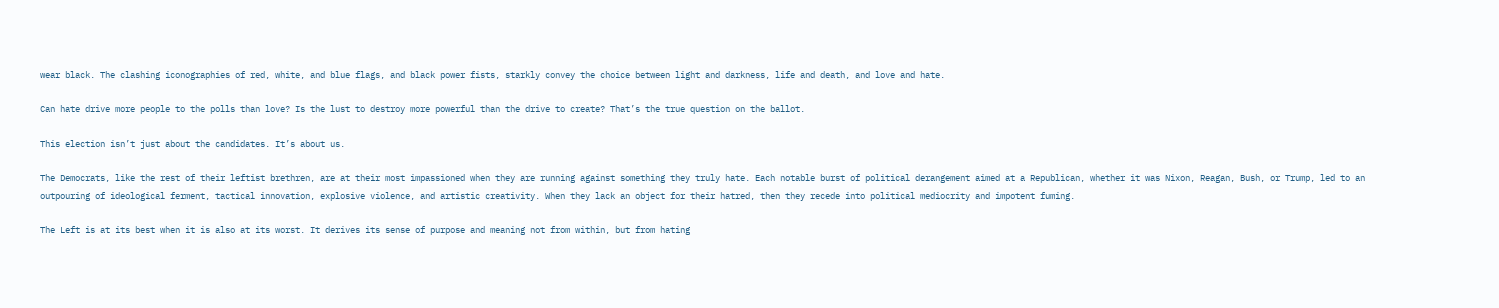wear black. The clashing iconographies of red, white, and blue flags, and black power fists, starkly convey the choice between light and darkness, life and death, and love and hate.

Can hate drive more people to the polls than love? Is the lust to destroy more powerful than the drive to create? That’s the true question on the ballot.

This election isn’t just about the candidates. It’s about us.

The Democrats, like the rest of their leftist brethren, are at their most impassioned when they are running against something they truly hate. Each notable burst of political derangement aimed at a Republican, whether it was Nixon, Reagan, Bush, or Trump, led to an outpouring of ideological ferment, tactical innovation, explosive violence, and artistic creativity. When they lack an object for their hatred, then they recede into political mediocrity and impotent fuming.

The Left is at its best when it is also at its worst. It derives its sense of purpose and meaning not from within, but from hating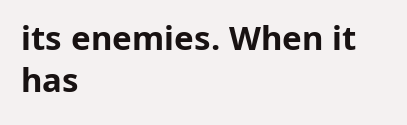its enemies. When it has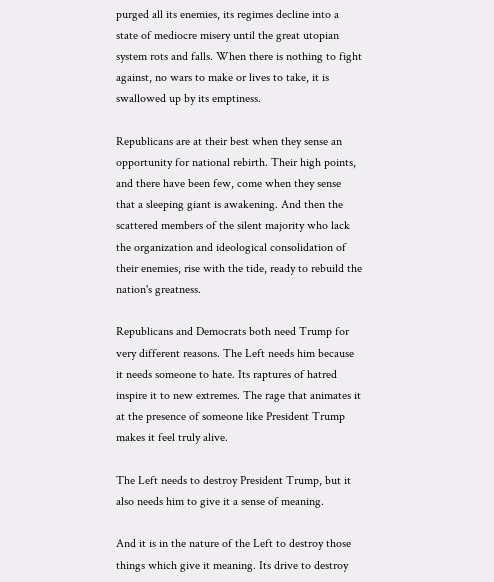purged all its enemies, its regimes decline into a state of mediocre misery until the great utopian system rots and falls. When there is nothing to fight against, no wars to make or lives to take, it is swallowed up by its emptiness.

Republicans are at their best when they sense an opportunity for national rebirth. Their high points, and there have been few, come when they sense that a sleeping giant is awakening. And then the scattered members of the silent majority who lack the organization and ideological consolidation of their enemies, rise with the tide, ready to rebuild the nation's greatness.

Republicans and Democrats both need Trump for very different reasons. The Left needs him because it needs someone to hate. Its raptures of hatred inspire it to new extremes. The rage that animates it at the presence of someone like President Trump makes it feel truly alive.

The Left needs to destroy President Trump, but it also needs him to give it a sense of meaning.

And it is in the nature of the Left to destroy those things which give it meaning. Its drive to destroy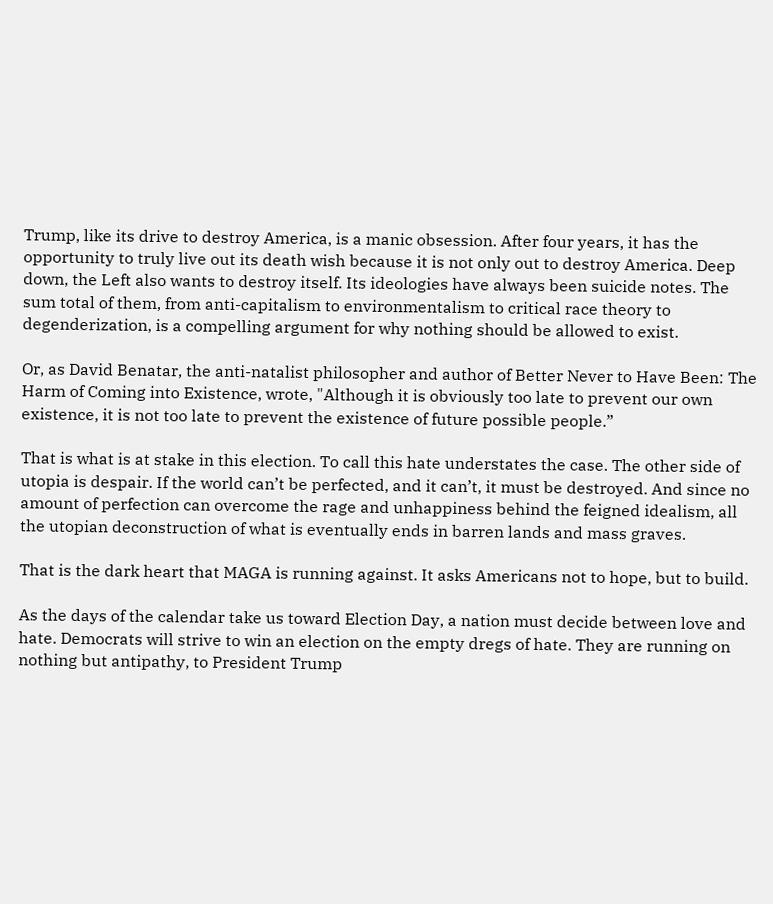Trump, like its drive to destroy America, is a manic obsession. After four years, it has the opportunity to truly live out its death wish because it is not only out to destroy America. Deep down, the Left also wants to destroy itself. Its ideologies have always been suicide notes. The sum total of them, from anti-capitalism to environmentalism to critical race theory to degenderization, is a compelling argument for why nothing should be allowed to exist.

Or, as David Benatar, the anti-natalist philosopher and author of Better Never to Have Been: The Harm of Coming into Existence, wrote, "Although it is obviously too late to prevent our own existence, it is not too late to prevent the existence of future possible people.”

That is what is at stake in this election. To call this hate understates the case. The other side of utopia is despair. If the world can’t be perfected, and it can’t, it must be destroyed. And since no amount of perfection can overcome the rage and unhappiness behind the feigned idealism, all the utopian deconstruction of what is eventually ends in barren lands and mass graves.

That is the dark heart that MAGA is running against. It asks Americans not to hope, but to build.

As the days of the calendar take us toward Election Day, a nation must decide between love and hate. Democrats will strive to win an election on the empty dregs of hate. They are running on nothing but antipathy, to President Trump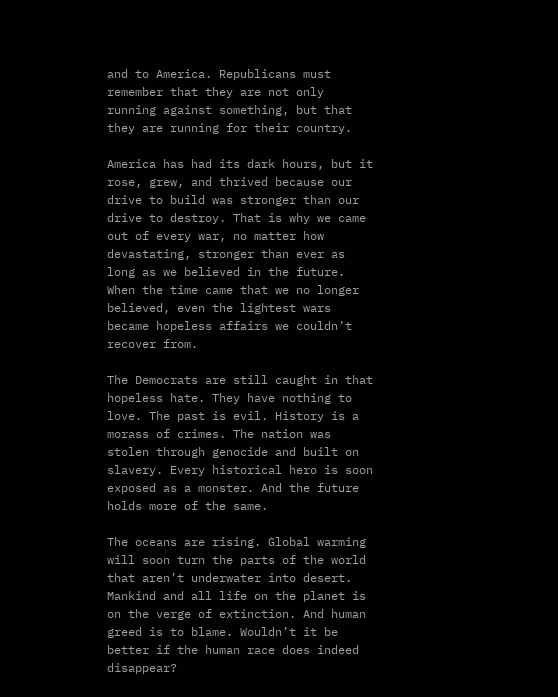and to America. Republicans must remember that they are not only running against something, but that they are running for their country.

America has had its dark hours, but it rose, grew, and thrived because our drive to build was stronger than our drive to destroy. That is why we came out of every war, no matter how devastating, stronger than ever as long as we believed in the future. When the time came that we no longer believed, even the lightest wars became hopeless affairs we couldn’t recover from.

The Democrats are still caught in that hopeless hate. They have nothing to love. The past is evil. History is a morass of crimes. The nation was stolen through genocide and built on slavery. Every historical hero is soon exposed as a monster. And the future holds more of the same.

The oceans are rising. Global warming will soon turn the parts of the world that aren’t underwater into desert. Mankind and all life on the planet is on the verge of extinction. And human greed is to blame. Wouldn’t it be better if the human race does indeed disappear?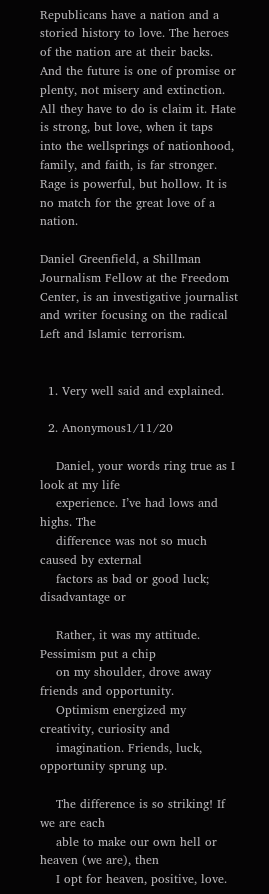Republicans have a nation and a storied history to love. The heroes of the nation are at their backs. And the future is one of promise or plenty, not misery and extinction. All they have to do is claim it. Hate is strong, but love, when it taps into the wellsprings of nationhood, family, and faith, is far stronger. Rage is powerful, but hollow. It is no match for the great love of a nation.

Daniel Greenfield, a Shillman Journalism Fellow at the Freedom Center, is an investigative journalist and writer focusing on the radical Left and Islamic terrorism.


  1. Very well said and explained.

  2. Anonymous1/11/20

    Daniel, your words ring true as I look at my life
    experience. I’ve had lows and highs. The
    difference was not so much caused by external
    factors as bad or good luck; disadvantage or

    Rather, it was my attitude. Pessimism put a chip
    on my shoulder, drove away friends and opportunity.
    Optimism energized my creativity, curiosity and
    imagination. Friends, luck, opportunity sprung up.

    The difference is so striking! If we are each
    able to make our own hell or heaven (we are), then
    I opt for heaven, positive, love.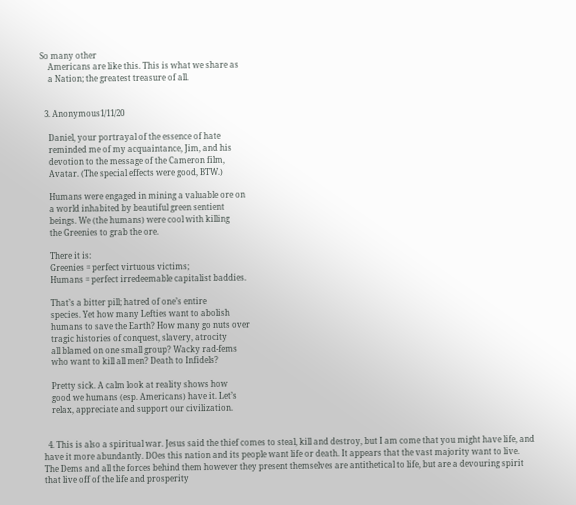So many other
    Americans are like this. This is what we share as
    a Nation; the greatest treasure of all.


  3. Anonymous1/11/20

    Daniel, your portrayal of the essence of hate
    reminded me of my acquaintance, Jim, and his
    devotion to the message of the Cameron film,
    Avatar. (The special effects were good, BTW.)

    Humans were engaged in mining a valuable ore on
    a world inhabited by beautiful green sentient
    beings. We (the humans) were cool with killing
    the Greenies to grab the ore.

    There it is:
    Greenies = perfect virtuous victims;
    Humans = perfect irredeemable capitalist baddies.

    That’s a bitter pill; hatred of one’s entire
    species. Yet how many Lefties want to abolish
    humans to save the Earth? How many go nuts over
    tragic histories of conquest, slavery, atrocity
    all blamed on one small group? Wacky rad-fems
    who want to kill all men? Death to Infidels?

    Pretty sick. A calm look at reality shows how
    good we humans (esp. Americans) have it. Let’s
    relax, appreciate and support our civilization.


  4. This is also a spiritual war. Jesus said the thief comes to steal, kill and destroy, but I am come that you might have life, and have it more abundantly. DOes this nation and its people want life or death. It appears that the vast majority want to live. The Dems and all the forces behind them however they present themselves are antithetical to life, but are a devouring spirit that live off of the life and prosperity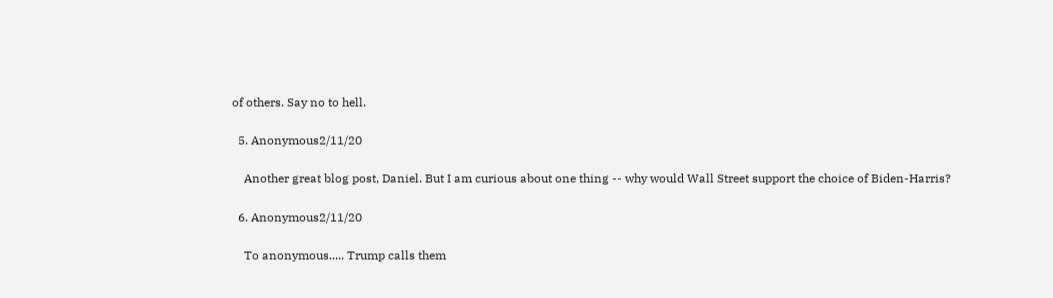of others. Say no to hell.

  5. Anonymous2/11/20

    Another great blog post, Daniel. But I am curious about one thing -- why would Wall Street support the choice of Biden-Harris?

  6. Anonymous2/11/20

    To anonymous..... Trump calls them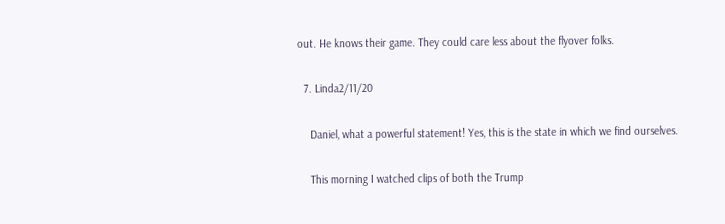out. He knows their game. They could care less about the flyover folks.

  7. Linda2/11/20

    Daniel, what a powerful statement! Yes, this is the state in which we find ourselves.

    This morning I watched clips of both the Trump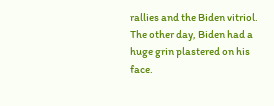rallies and the Biden vitriol. The other day, Biden had a huge grin plastered on his face.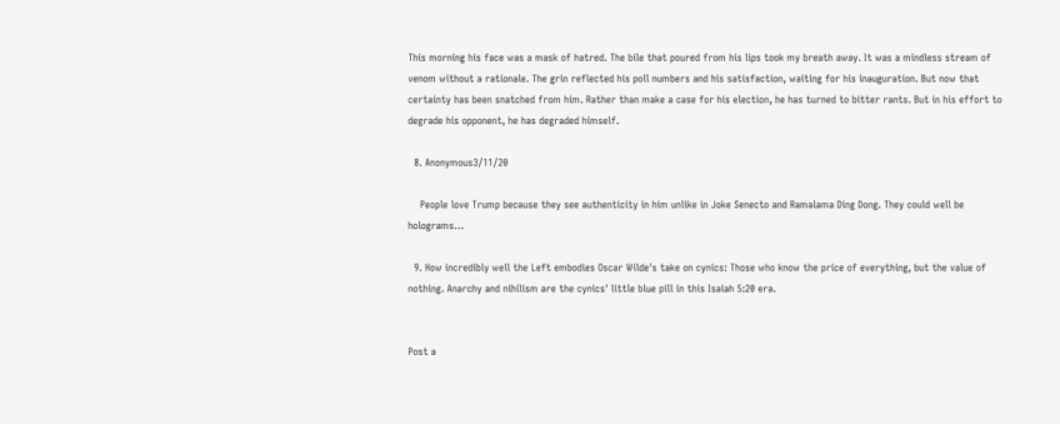This morning his face was a mask of hatred. The bile that poured from his lips took my breath away. It was a mindless stream of venom without a rationale. The grin reflected his poll numbers and his satisfaction, waiting for his inauguration. But now that certainty has been snatched from him. Rather than make a case for his election, he has turned to bitter rants. But in his effort to degrade his opponent, he has degraded himself.

  8. Anonymous3/11/20

    People love Trump because they see authenticity in him unlike in Joke Senecto and Ramalama Ding Dong. They could well be holograms…

  9. How incredibly well the Left embodies Oscar Wilde's take on cynics: Those who know the price of everything, but the value of nothing. Anarchy and nihilism are the cynics' little blue pill in this Isaiah 5:20 era.


Post a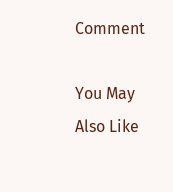Comment

You May Also Like